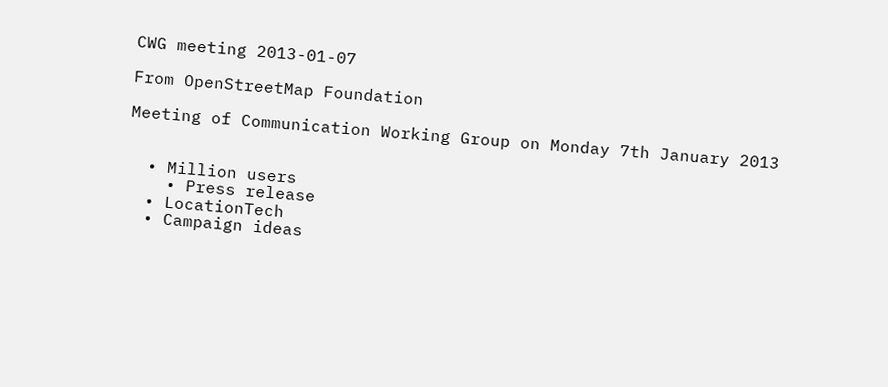CWG meeting 2013-01-07

From OpenStreetMap Foundation

Meeting of Communication Working Group on Monday 7th January 2013


  • Million users
    • Press release
  • LocationTech
  • Campaign ideas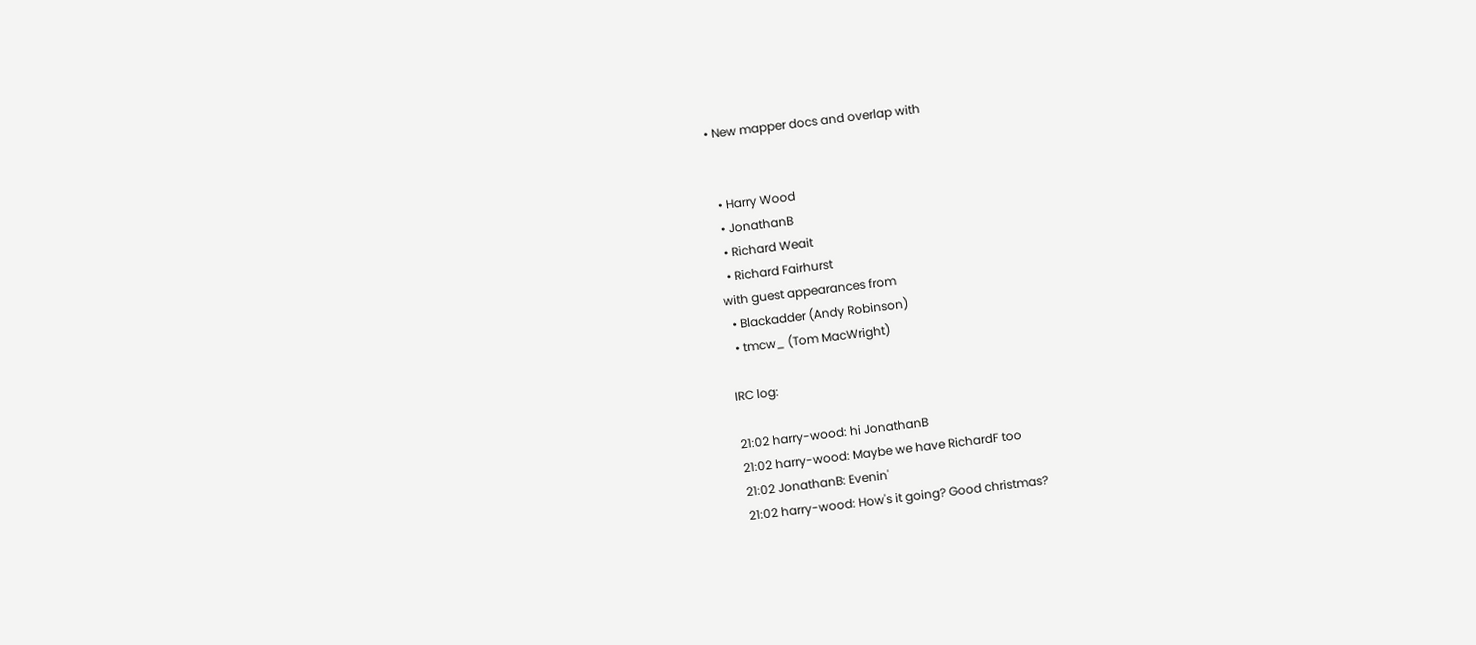• New mapper docs and overlap with


  • Harry Wood
  • JonathanB
  • Richard Weait
  • Richard Fairhurst
with guest appearances from
  • Blackadder (Andy Robinson)
  • tmcw_ (Tom MacWright)

IRC log:

21:02 harry-wood: hi JonathanB
21:02 harry-wood: Maybe we have RichardF too
21:02 JonathanB: Evenin'
21:02 harry-wood: How's it going? Good christmas?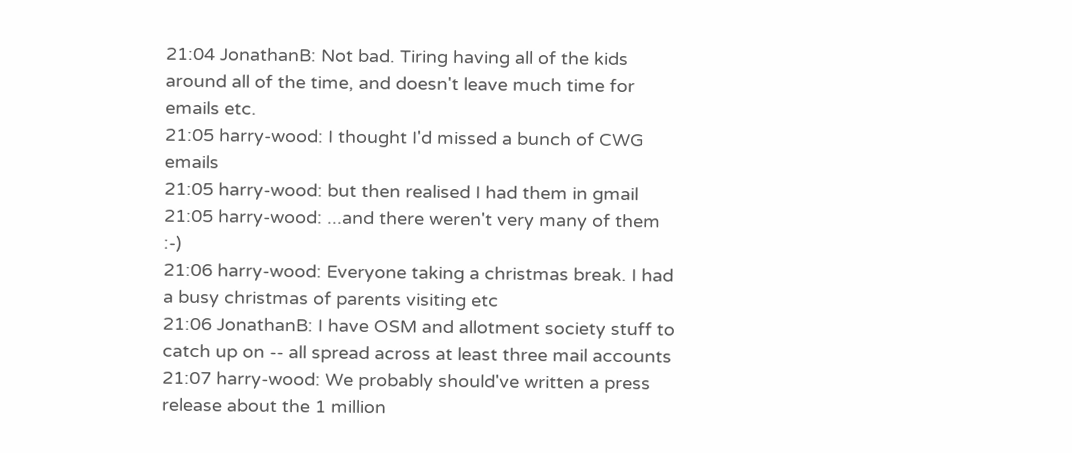21:04 JonathanB: Not bad. Tiring having all of the kids around all of the time, and doesn't leave much time for emails etc.
21:05 harry-wood: I thought I'd missed a bunch of CWG emails
21:05 harry-wood: but then realised I had them in gmail
21:05 harry-wood: ...and there weren't very many of them :-)
21:06 harry-wood: Everyone taking a christmas break. I had a busy christmas of parents visiting etc
21:06 JonathanB: I have OSM and allotment society stuff to catch up on -- all spread across at least three mail accounts
21:07 harry-wood: We probably should've written a press release about the 1 million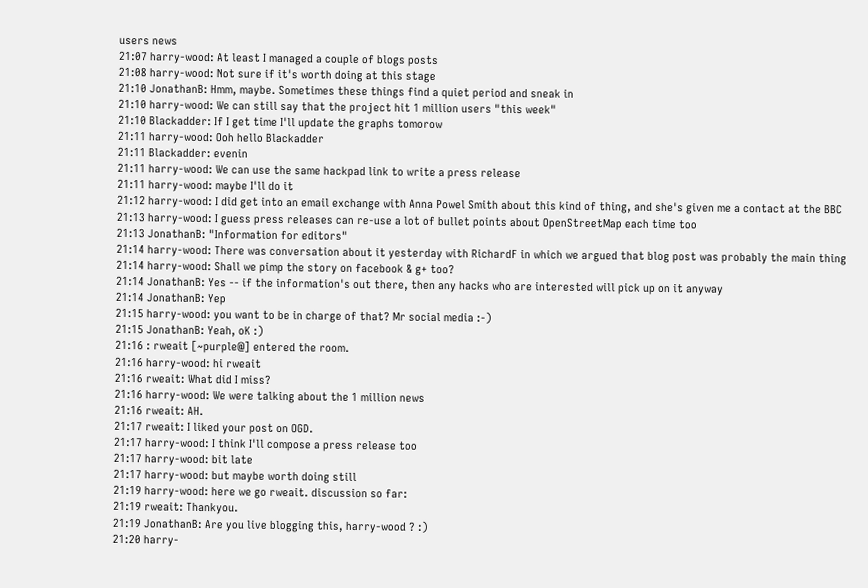users news
21:07 harry-wood: At least I managed a couple of blogs posts
21:08 harry-wood: Not sure if it's worth doing at this stage
21:10 JonathanB: Hmm, maybe. Sometimes these things find a quiet period and sneak in
21:10 harry-wood: We can still say that the project hit 1 million users "this week"
21:10 Blackadder: If I get time I'll update the graphs tomorow
21:11 harry-wood: Ooh hello Blackadder
21:11 Blackadder: evenin
21:11 harry-wood: We can use the same hackpad link to write a press release
21:11 harry-wood: maybe I'll do it
21:12 harry-wood: I did get into an email exchange with Anna Powel Smith about this kind of thing, and she's given me a contact at the BBC
21:13 harry-wood: I guess press releases can re-use a lot of bullet points about OpenStreetMap each time too
21:13 JonathanB: "Information for editors"
21:14 harry-wood: There was conversation about it yesterday with RichardF in which we argued that blog post was probably the main thing
21:14 harry-wood: Shall we pimp the story on facebook & g+ too?
21:14 JonathanB: Yes -- if the information's out there, then any hacks who are interested will pick up on it anyway
21:14 JonathanB: Yep
21:15 harry-wood: you want to be in charge of that? Mr social media :-)
21:15 JonathanB: Yeah, oK :)
21:16 : rweait [~purple@] entered the room.
21:16 harry-wood: hi rweait
21:16 rweait: What did I miss?
21:16 harry-wood: We were talking about the 1 million news
21:16 rweait: AH.
21:17 rweait: I liked your post on OGD.
21:17 harry-wood: I think I'll compose a press release too
21:17 harry-wood: bit late
21:17 harry-wood: but maybe worth doing still
21:19 harry-wood: here we go rweait. discussion so far:
21:19 rweait: Thankyou.
21:19 JonathanB: Are you live blogging this, harry-wood ? :)
21:20 harry-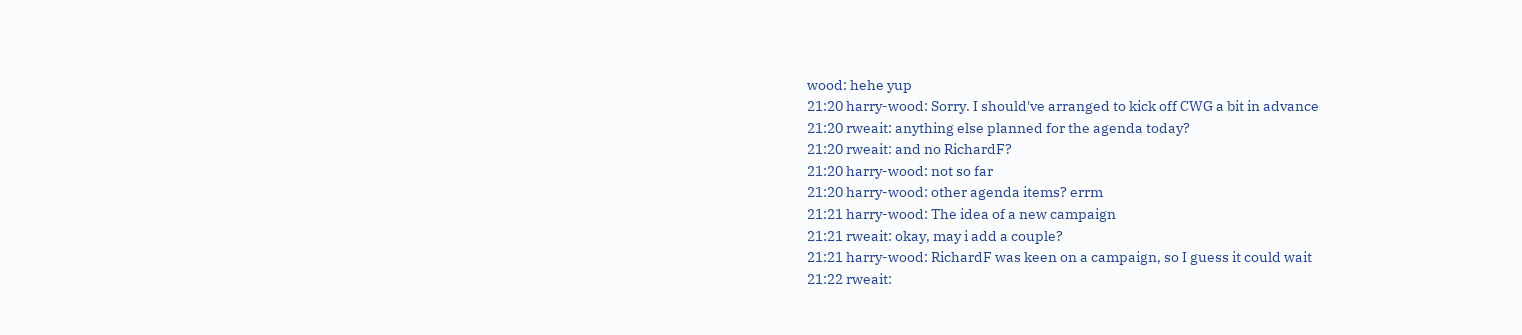wood: hehe yup
21:20 harry-wood: Sorry. I should've arranged to kick off CWG a bit in advance
21:20 rweait: anything else planned for the agenda today?
21:20 rweait: and no RichardF?
21:20 harry-wood: not so far
21:20 harry-wood: other agenda items? errm
21:21 harry-wood: The idea of a new campaign
21:21 rweait: okay, may i add a couple?
21:21 harry-wood: RichardF was keen on a campaign, so I guess it could wait
21:22 rweait: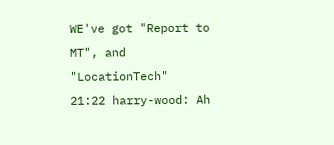WE've got "Report to MT", and "LocationTech"
21:22 harry-wood: Ah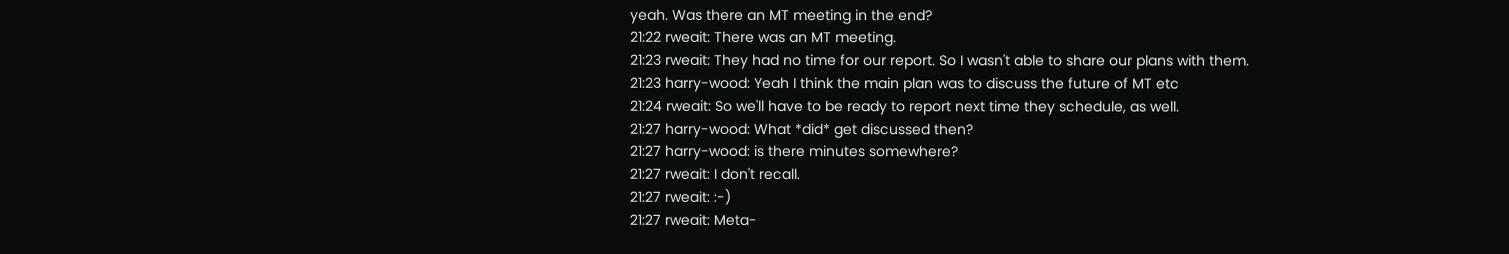yeah. Was there an MT meeting in the end?
21:22 rweait: There was an MT meeting.
21:23 rweait: They had no time for our report. So I wasn't able to share our plans with them.
21:23 harry-wood: Yeah I think the main plan was to discuss the future of MT etc
21:24 rweait: So we'll have to be ready to report next time they schedule, as well.
21:27 harry-wood: What *did* get discussed then?
21:27 harry-wood: is there minutes somewhere?
21:27 rweait: I don't recall.
21:27 rweait: :-)
21:27 rweait: Meta-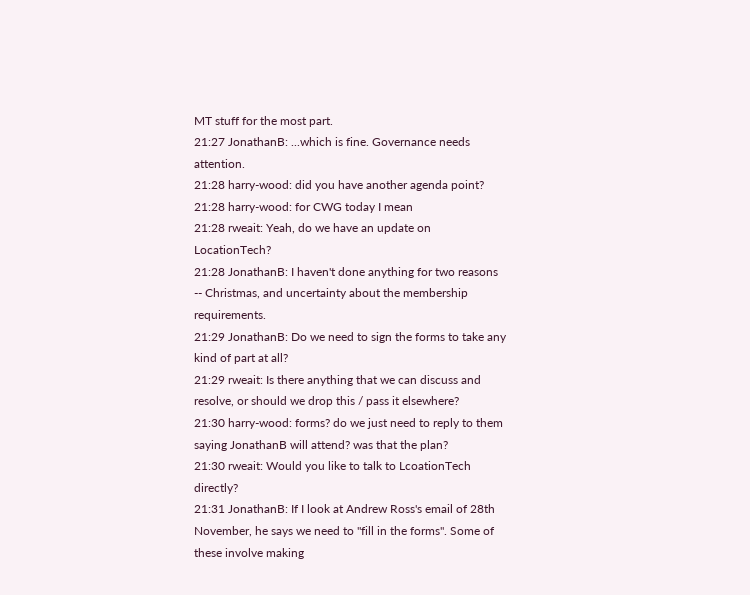MT stuff for the most part.
21:27 JonathanB: ...which is fine. Governance needs attention.
21:28 harry-wood: did you have another agenda point?
21:28 harry-wood: for CWG today I mean
21:28 rweait: Yeah, do we have an update on LocationTech?
21:28 JonathanB: I haven't done anything for two reasons -- Christmas, and uncertainty about the membership requirements.
21:29 JonathanB: Do we need to sign the forms to take any kind of part at all?
21:29 rweait: Is there anything that we can discuss and resolve, or should we drop this / pass it elsewhere?
21:30 harry-wood: forms? do we just need to reply to them saying JonathanB will attend? was that the plan?
21:30 rweait: Would you like to talk to LcoationTech directly?
21:31 JonathanB: If I look at Andrew Ross's email of 28th November, he says we need to "fill in the forms". Some of these involve making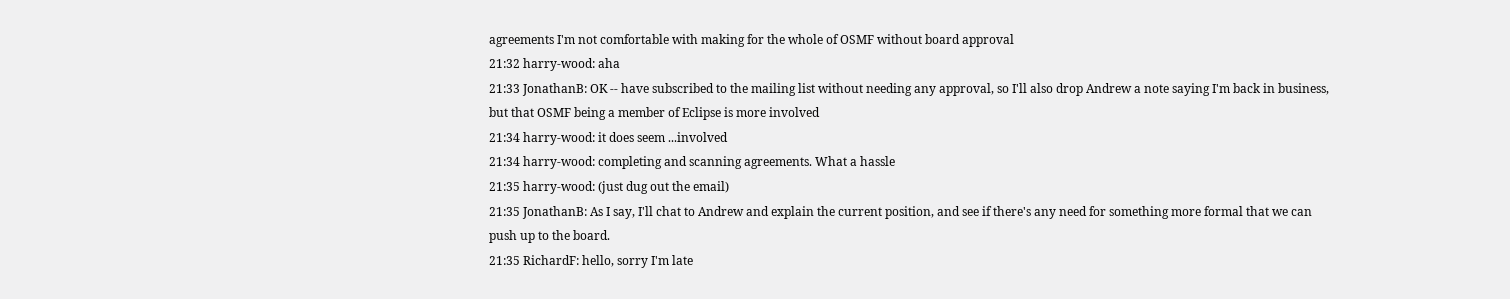agreements I'm not comfortable with making for the whole of OSMF without board approval
21:32 harry-wood: aha
21:33 JonathanB: OK -- have subscribed to the mailing list without needing any approval, so I'll also drop Andrew a note saying I'm back in business, but that OSMF being a member of Eclipse is more involved
21:34 harry-wood: it does seem ...involved
21:34 harry-wood: completing and scanning agreements. What a hassle
21:35 harry-wood: (just dug out the email)
21:35 JonathanB: As I say, I'll chat to Andrew and explain the current position, and see if there's any need for something more formal that we can push up to the board.
21:35 RichardF: hello, sorry I'm late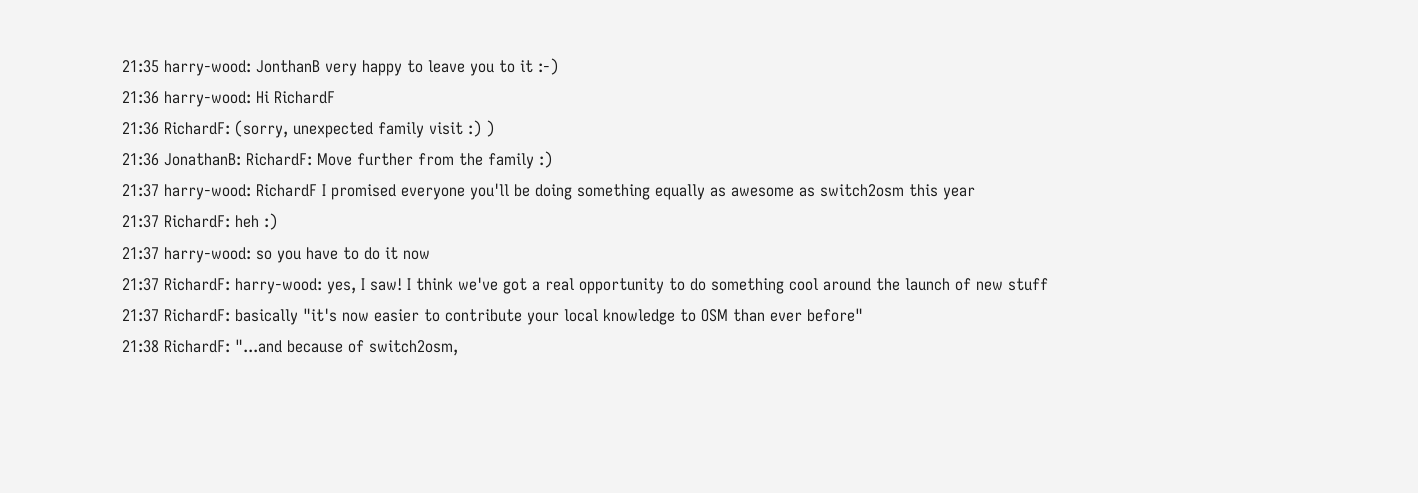21:35 harry-wood: JonthanB very happy to leave you to it :-)
21:36 harry-wood: Hi RichardF
21:36 RichardF: (sorry, unexpected family visit :) )
21:36 JonathanB: RichardF: Move further from the family :)
21:37 harry-wood: RichardF I promised everyone you'll be doing something equally as awesome as switch2osm this year
21:37 RichardF: heh :)
21:37 harry-wood: so you have to do it now
21:37 RichardF: harry-wood: yes, I saw! I think we've got a real opportunity to do something cool around the launch of new stuff
21:37 RichardF: basically "it's now easier to contribute your local knowledge to OSM than ever before"
21:38 RichardF: "...and because of switch2osm,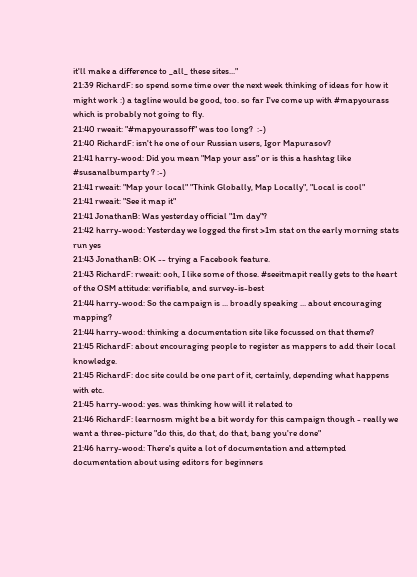it'll make a difference to _all_ these sites..."
21:39 RichardF: so spend some time over the next week thinking of ideas for how it might work :) a tagline would be good, too. so far I've come up with #mapyourass which is probably not going to fly.
21:40 rweait: "#mapyourassoff" was too long?  :-)
21:40 RichardF: isn't he one of our Russian users, Igor Mapurasov?
21:41 harry-wood: Did you mean "Map your ass" or is this a hashtag like #susanalbumparty ? :-)
21:41 rweait: "Map your local" "Think Globally, Map Locally", "Local is cool"
21:41 rweait: "See it map it"
21:41 JonathanB: Was yesterday official "1m day"?
21:42 harry-wood: Yesterday we logged the first >1m stat on the early morning stats run yes
21:43 JonathanB: OK -- trying a Facebook feature.
21:43 RichardF: rweait: ooh, I like some of those. #seeitmapit really gets to the heart of the OSM attitude: verifiable, and survey-is-best
21:44 harry-wood: So the campaign is ... broadly speaking ... about encouraging mapping?
21:44 harry-wood: thinking a documentation site like focussed on that theme?
21:45 RichardF: about encouraging people to register as mappers to add their local knowledge.
21:45 RichardF: doc site could be one part of it, certainly, depending what happens with etc.
21:45 harry-wood: yes. was thinking how will it related to
21:46 RichardF: learnosm might be a bit wordy for this campaign though - really we want a three-picture "do this, do that, do that, bang you're done"
21:46 harry-wood: There's quite a lot of documentation and attempted documentation about using editors for beginners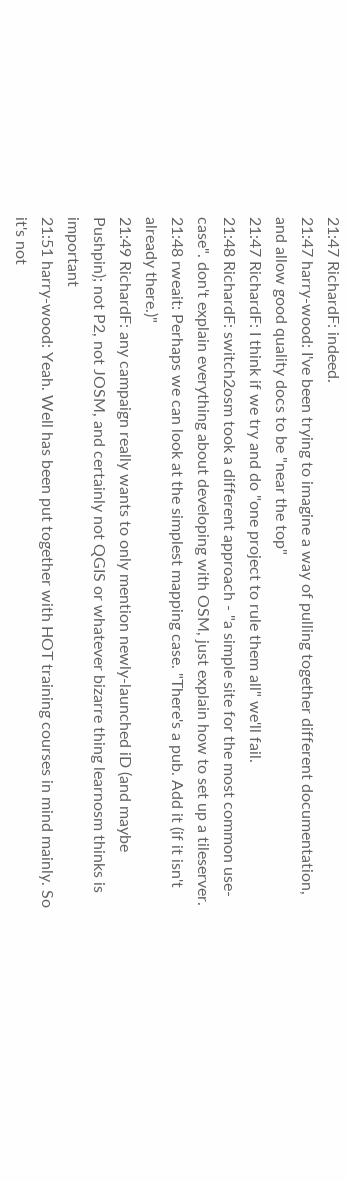21:47 RichardF: indeed.
21:47 harry-wood: I've been trying to imagine a way of pulling together different documentation, and allow good quality docs to be "near the top"
21:47 RichardF: I think if we try and do "one project to rule them all" we'll fail.
21:48 RichardF: switch2osm took a different approach - "a simple site for the most common use-case". don't explain everything about developing with OSM, just explain how to set up a tileserver.
21:48 rweait: Perhaps we can look at the simplest mapping case. "There's a pub. Add it (if it isn't already there.)"
21:49 RichardF: any campaign really wants to only mention newly-launched iD (and maybe Pushpin); not P2, not JOSM, and certainly not QGIS or whatever bizarre thing learnosm thinks is important
21:51 harry-wood: Yeah. Well has been put together with HOT training courses in mind mainly. So it's not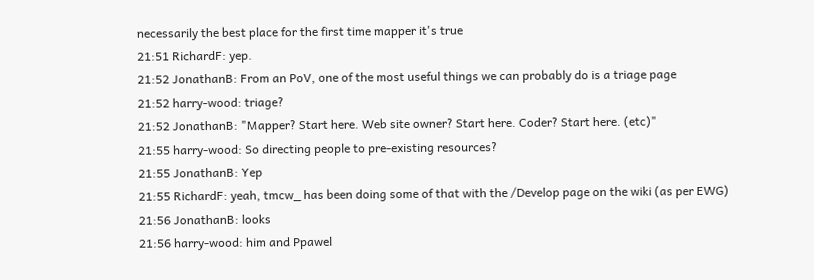necessarily the best place for the first time mapper it's true
21:51 RichardF: yep.
21:52 JonathanB: From an PoV, one of the most useful things we can probably do is a triage page
21:52 harry-wood: triage?
21:52 JonathanB: "Mapper? Start here. Web site owner? Start here. Coder? Start here. (etc)"
21:55 harry-wood: So directing people to pre-existing resources?
21:55 JonathanB: Yep
21:55 RichardF: yeah, tmcw_ has been doing some of that with the /Develop page on the wiki (as per EWG)
21:56 JonathanB: looks
21:56 harry-wood: him and Ppawel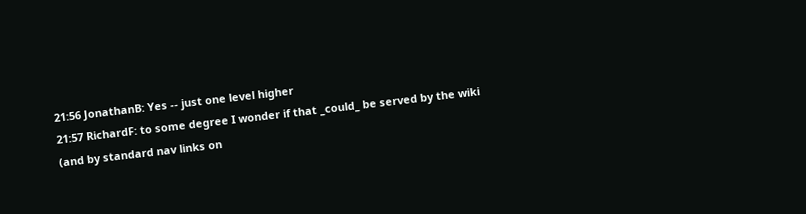21:56 JonathanB: Yes -- just one level higher
21:57 RichardF: to some degree I wonder if that _could_ be served by the wiki (and by standard nav links on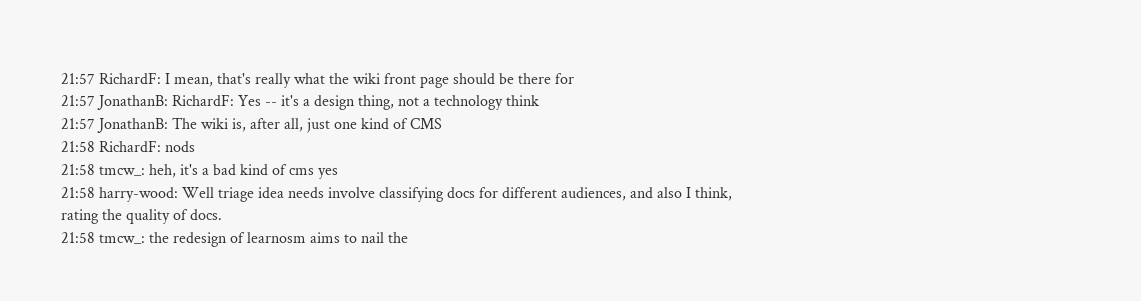21:57 RichardF: I mean, that's really what the wiki front page should be there for
21:57 JonathanB: RichardF: Yes -- it's a design thing, not a technology think
21:57 JonathanB: The wiki is, after all, just one kind of CMS
21:58 RichardF: nods
21:58 tmcw_: heh, it's a bad kind of cms yes
21:58 harry-wood: Well triage idea needs involve classifying docs for different audiences, and also I think, rating the quality of docs.
21:58 tmcw_: the redesign of learnosm aims to nail the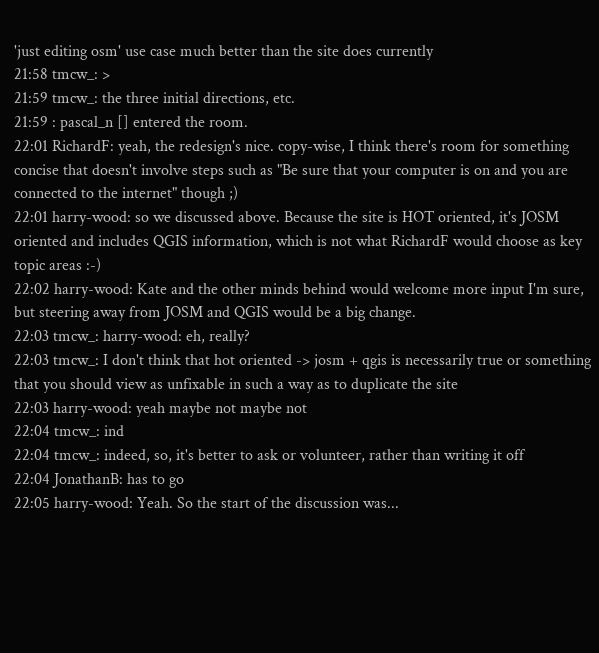'just editing osm' use case much better than the site does currently
21:58 tmcw_: >
21:59 tmcw_: the three initial directions, etc.
21:59 : pascal_n [] entered the room.
22:01 RichardF: yeah, the redesign's nice. copy-wise, I think there's room for something concise that doesn't involve steps such as "Be sure that your computer is on and you are connected to the internet" though ;)
22:01 harry-wood: so we discussed above. Because the site is HOT oriented, it's JOSM oriented and includes QGIS information, which is not what RichardF would choose as key topic areas :-)
22:02 harry-wood: Kate and the other minds behind would welcome more input I'm sure, but steering away from JOSM and QGIS would be a big change.
22:03 tmcw_: harry-wood: eh, really?
22:03 tmcw_: I don't think that hot oriented -> josm + qgis is necessarily true or something that you should view as unfixable in such a way as to duplicate the site
22:03 harry-wood: yeah maybe not maybe not
22:04 tmcw_: ind
22:04 tmcw_: indeed, so, it's better to ask or volunteer, rather than writing it off
22:04 JonathanB: has to go
22:05 harry-wood: Yeah. So the start of the discussion was...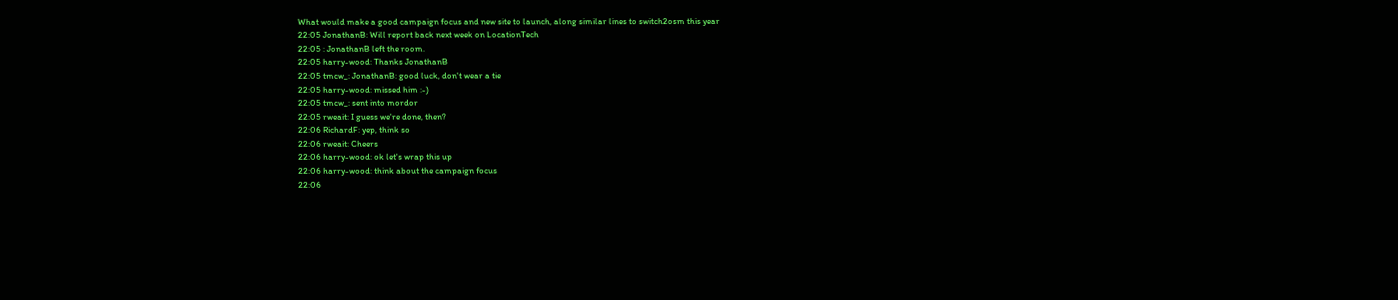What would make a good campaign focus and new site to launch, along similar lines to switch2osm this year
22:05 JonathanB: Will report back next week on LocationTech
22:05 : JonathanB left the room.
22:05 harry-wood: Thanks JonathanB
22:05 tmcw_: JonathanB: good luck, don't wear a tie
22:05 harry-wood: missed him :-)
22:05 tmcw_: sent into mordor
22:05 rweait: I guess we're done, then?
22:06 RichardF: yep, think so
22:06 rweait: Cheers
22:06 harry-wood: ok let's wrap this up
22:06 harry-wood: think about the campaign focus
22:06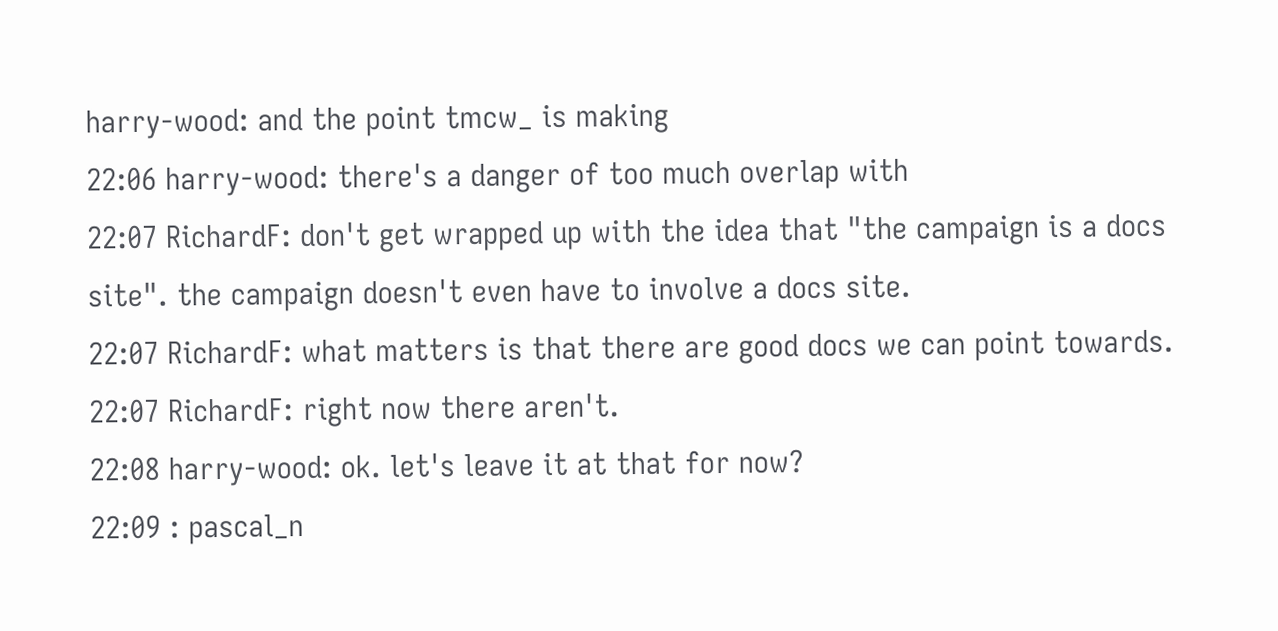harry-wood: and the point tmcw_ is making
22:06 harry-wood: there's a danger of too much overlap with
22:07 RichardF: don't get wrapped up with the idea that "the campaign is a docs site". the campaign doesn't even have to involve a docs site.
22:07 RichardF: what matters is that there are good docs we can point towards.
22:07 RichardF: right now there aren't.
22:08 harry-wood: ok. let's leave it at that for now?
22:09 : pascal_n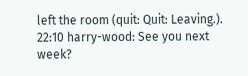left the room (quit: Quit: Leaving.).
22:10 harry-wood: See you next week?